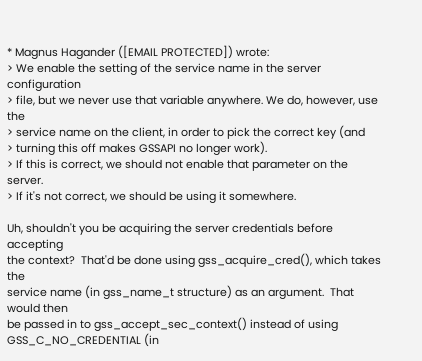* Magnus Hagander ([EMAIL PROTECTED]) wrote:
> We enable the setting of the service name in the server configuration
> file, but we never use that variable anywhere. We do, however, use the
> service name on the client, in order to pick the correct key (and
> turning this off makes GSSAPI no longer work).
> If this is correct, we should not enable that parameter on the server.
> If it's not correct, we should be using it somewhere.

Uh, shouldn't you be acquiring the server credentials before accepting
the context?  That'd be done using gss_acquire_cred(), which takes the
service name (in gss_name_t structure) as an argument.  That would then
be passed in to gss_accept_sec_context() instead of using
GSS_C_NO_CREDENTIAL (in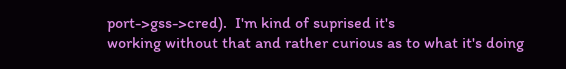port->gss->cred).  I'm kind of suprised it's
working without that and rather curious as to what it's doing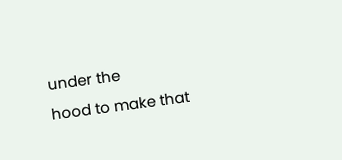under the
hood to make that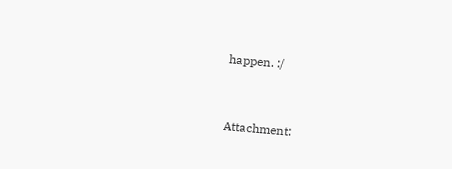happen. :/



Attachment: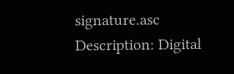signature.asc
Description: Digital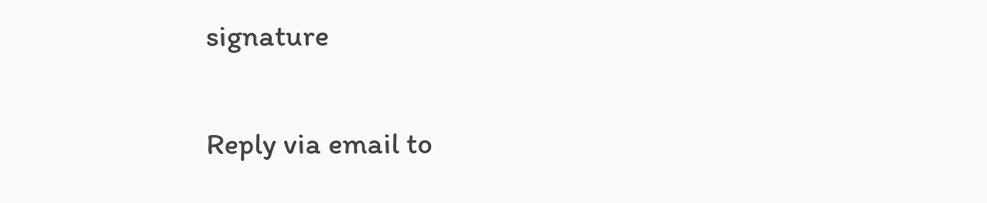signature

Reply via email to